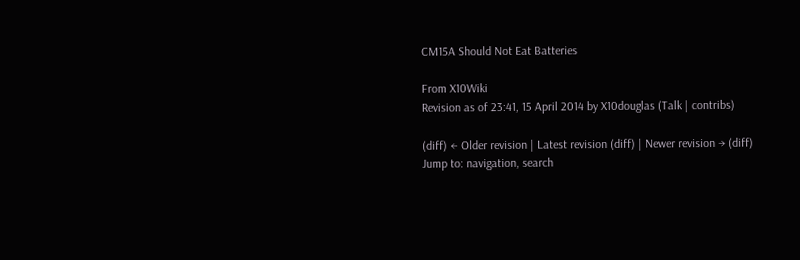CM15A Should Not Eat Batteries

From X10Wiki
Revision as of 23:41, 15 April 2014 by X10douglas (Talk | contribs)

(diff) ← Older revision | Latest revision (diff) | Newer revision → (diff)
Jump to: navigation, search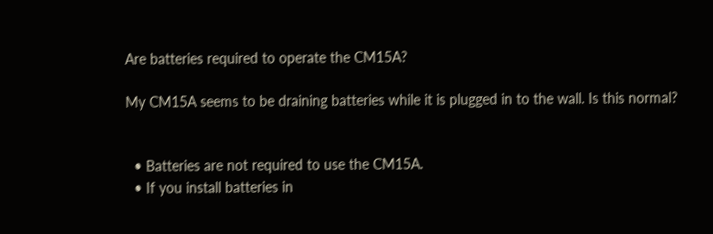Are batteries required to operate the CM15A?

My CM15A seems to be draining batteries while it is plugged in to the wall. Is this normal?


  • Batteries are not required to use the CM15A.
  • If you install batteries in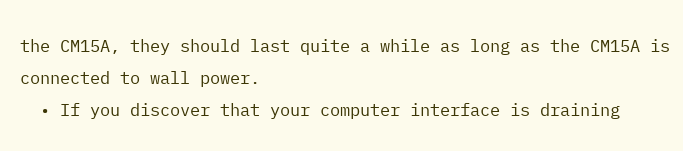the CM15A, they should last quite a while as long as the CM15A is connected to wall power.
  • If you discover that your computer interface is draining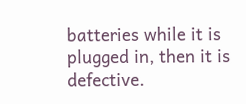batteries while it is plugged in, then it is defective.